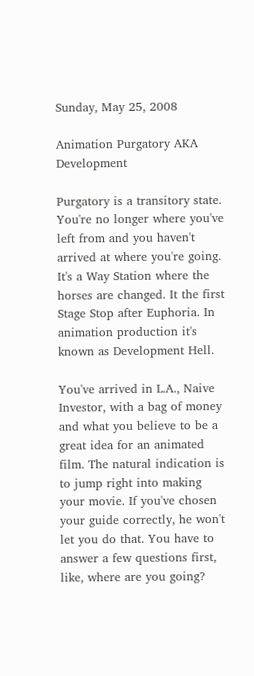Sunday, May 25, 2008

Animation Purgatory AKA Development

Purgatory is a transitory state. You're no longer where you've left from and you haven't arrived at where you're going. It's a Way Station where the horses are changed. It the first Stage Stop after Euphoria. In animation production it's known as Development Hell.

You've arrived in L.A., Naive Investor, with a bag of money and what you believe to be a great idea for an animated film. The natural indication is to jump right into making your movie. If you've chosen your guide correctly, he won't let you do that. You have to answer a few questions first, like, where are you going?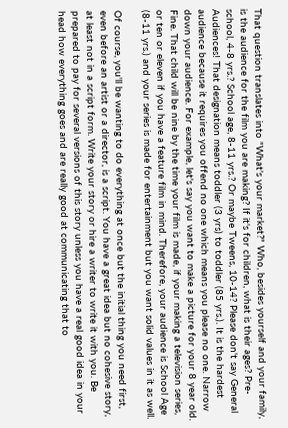That question translates into "What's your market?" Who, besides yourself and your family, is the audience for the film you are making? If it's for children, what is their ages? Pre-school, 4-8 yrs.? School age, 8-11 yrs.? Or maybe Tweens, 10-14? Please don't say General Audiences! That designation means toddler (3 yrs) to toddler (85 yrs.). It is the hardest audience because it requires you offend no one which means you please no one. Narrow down your audience. For example, let's say you want to make a picture for your 8 year old. Fine. That child will be nine by the time your film is made, if your making a television series, or ten or eleven if you have a feature film in mind. Therefore, your audience is School Age (8-11 yrs.) and your series is made for entertainment but you want solid values in it as well.

Of course, you'll be wanting to do everything at once but the initial thing you need first, even before an artist or a director, is a script. You have a great idea but no cohesive story, at least not in a script form. Write your story or hire a writer to write it with you. Be prepared to pay for several versions of this story unless you have a real good idea in your head how everything goes and are really good at communicating that to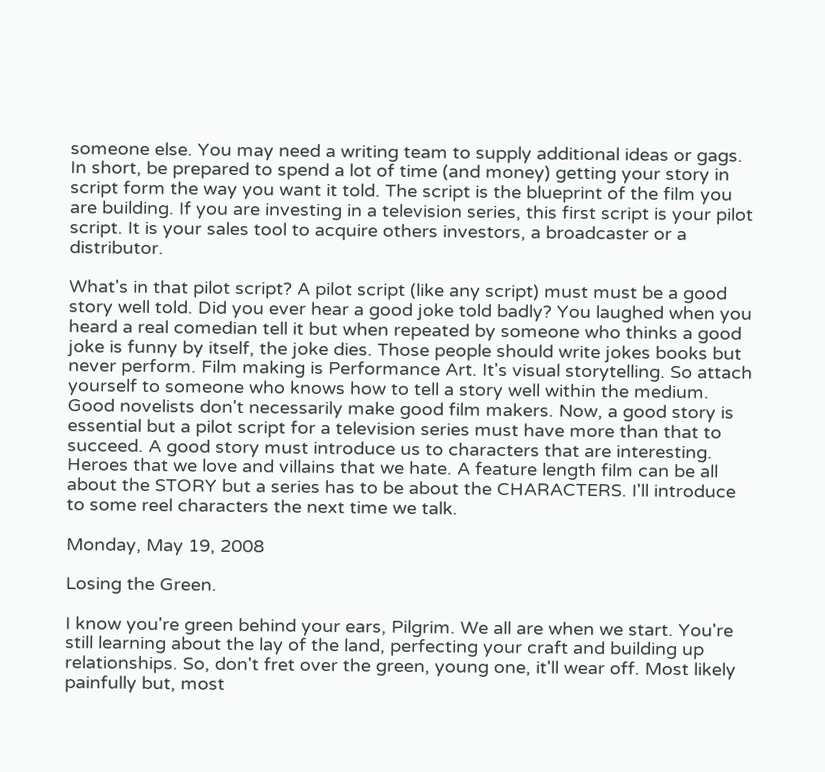someone else. You may need a writing team to supply additional ideas or gags. In short, be prepared to spend a lot of time (and money) getting your story in script form the way you want it told. The script is the blueprint of the film you are building. If you are investing in a television series, this first script is your pilot script. It is your sales tool to acquire others investors, a broadcaster or a distributor.

What's in that pilot script? A pilot script (like any script) must must be a good story well told. Did you ever hear a good joke told badly? You laughed when you heard a real comedian tell it but when repeated by someone who thinks a good joke is funny by itself, the joke dies. Those people should write jokes books but never perform. Film making is Performance Art. It's visual storytelling. So attach yourself to someone who knows how to tell a story well within the medium. Good novelists don't necessarily make good film makers. Now, a good story is essential but a pilot script for a television series must have more than that to succeed. A good story must introduce us to characters that are interesting. Heroes that we love and villains that we hate. A feature length film can be all about the STORY but a series has to be about the CHARACTERS. I'll introduce to some reel characters the next time we talk.

Monday, May 19, 2008

Losing the Green.

I know you're green behind your ears, Pilgrim. We all are when we start. You're still learning about the lay of the land, perfecting your craft and building up relationships. So, don't fret over the green, young one, it'll wear off. Most likely painfully but, most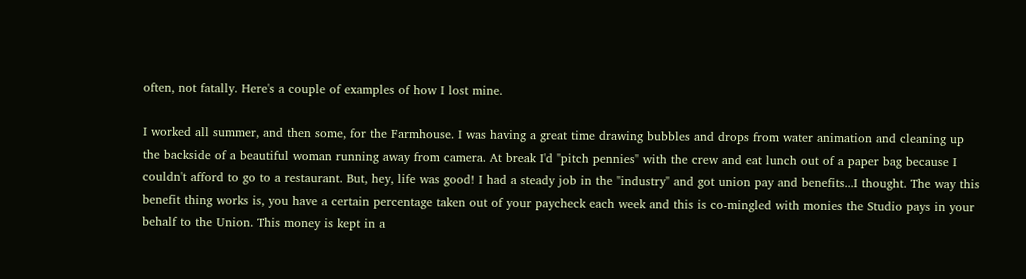often, not fatally. Here's a couple of examples of how I lost mine.

I worked all summer, and then some, for the Farmhouse. I was having a great time drawing bubbles and drops from water animation and cleaning up the backside of a beautiful woman running away from camera. At break I'd "pitch pennies" with the crew and eat lunch out of a paper bag because I couldn't afford to go to a restaurant. But, hey, life was good! I had a steady job in the "industry" and got union pay and benefits...I thought. The way this benefit thing works is, you have a certain percentage taken out of your paycheck each week and this is co-mingled with monies the Studio pays in your behalf to the Union. This money is kept in a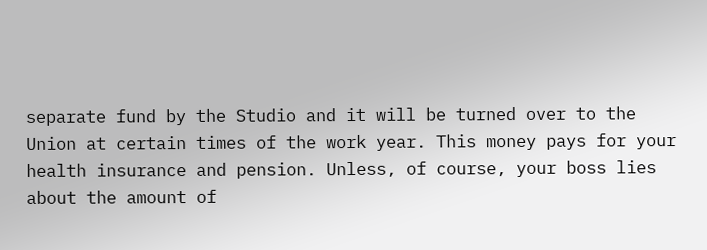separate fund by the Studio and it will be turned over to the Union at certain times of the work year. This money pays for your health insurance and pension. Unless, of course, your boss lies about the amount of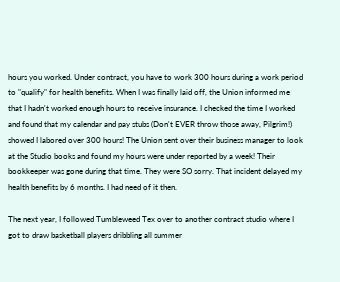hours you worked. Under contract, you have to work 300 hours during a work period to "qualify" for health benefits. When I was finally laid off, the Union informed me that I hadn't worked enough hours to receive insurance. I checked the time I worked and found that my calendar and pay stubs (Don't EVER throw those away, Pilgrim!) showed I labored over 300 hours! The Union sent over their business manager to look at the Studio books and found my hours were under reported by a week! Their bookkeeper was gone during that time. They were SO sorry. That incident delayed my health benefits by 6 months. I had need of it then.

The next year, I followed Tumbleweed Tex over to another contract studio where I got to draw basketball players dribbling all summer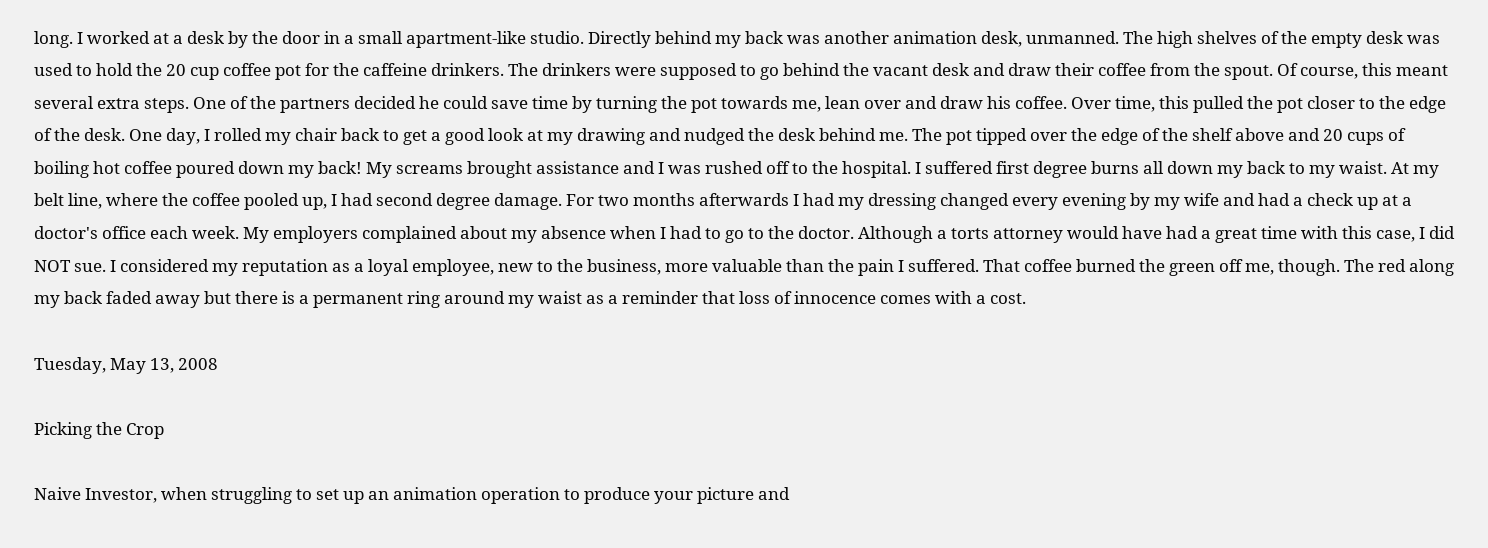long. I worked at a desk by the door in a small apartment-like studio. Directly behind my back was another animation desk, unmanned. The high shelves of the empty desk was used to hold the 20 cup coffee pot for the caffeine drinkers. The drinkers were supposed to go behind the vacant desk and draw their coffee from the spout. Of course, this meant several extra steps. One of the partners decided he could save time by turning the pot towards me, lean over and draw his coffee. Over time, this pulled the pot closer to the edge of the desk. One day, I rolled my chair back to get a good look at my drawing and nudged the desk behind me. The pot tipped over the edge of the shelf above and 20 cups of boiling hot coffee poured down my back! My screams brought assistance and I was rushed off to the hospital. I suffered first degree burns all down my back to my waist. At my belt line, where the coffee pooled up, I had second degree damage. For two months afterwards I had my dressing changed every evening by my wife and had a check up at a doctor's office each week. My employers complained about my absence when I had to go to the doctor. Although a torts attorney would have had a great time with this case, I did NOT sue. I considered my reputation as a loyal employee, new to the business, more valuable than the pain I suffered. That coffee burned the green off me, though. The red along my back faded away but there is a permanent ring around my waist as a reminder that loss of innocence comes with a cost.

Tuesday, May 13, 2008

Picking the Crop

Naive Investor, when struggling to set up an animation operation to produce your picture and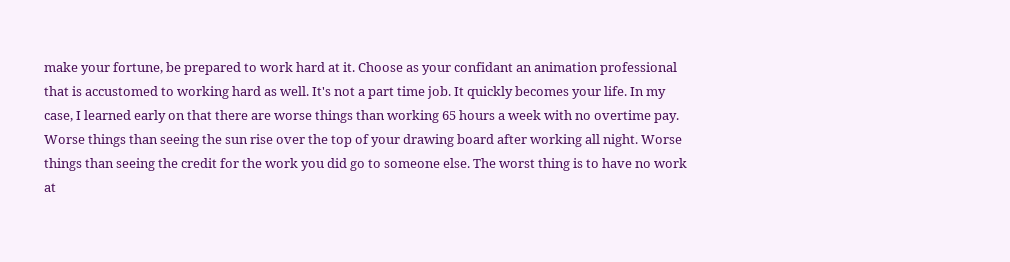make your fortune, be prepared to work hard at it. Choose as your confidant an animation professional that is accustomed to working hard as well. It's not a part time job. It quickly becomes your life. In my case, I learned early on that there are worse things than working 65 hours a week with no overtime pay. Worse things than seeing the sun rise over the top of your drawing board after working all night. Worse things than seeing the credit for the work you did go to someone else. The worst thing is to have no work at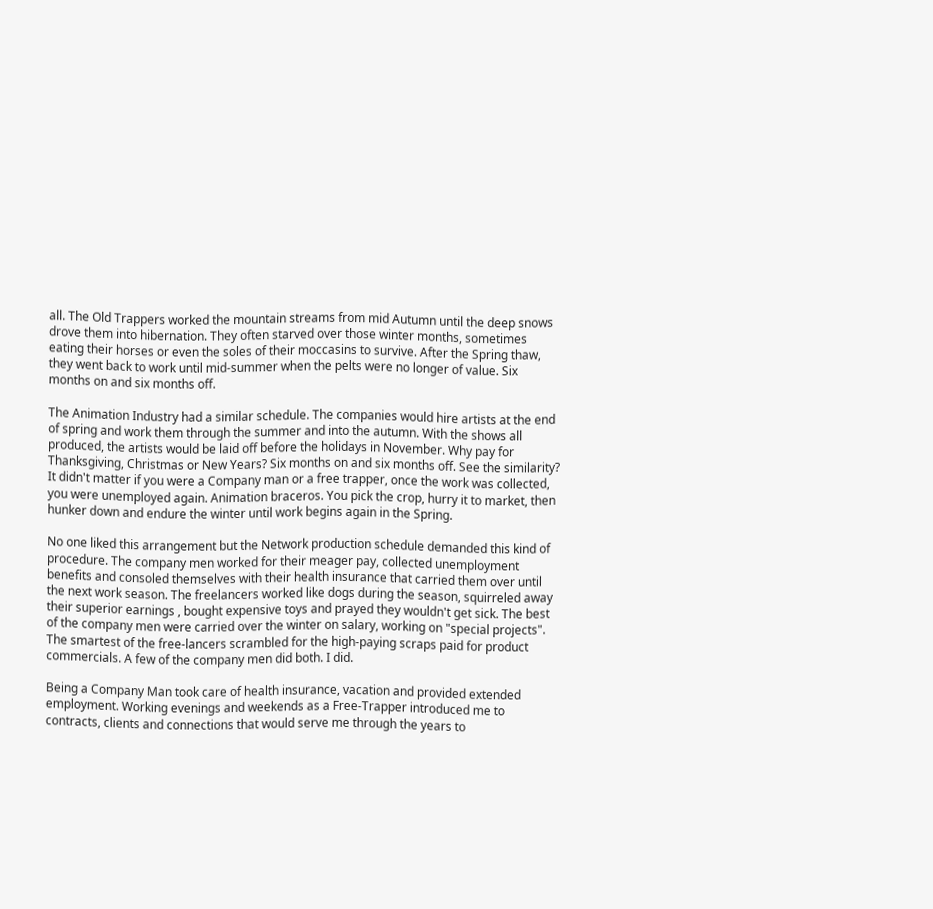all. The Old Trappers worked the mountain streams from mid Autumn until the deep snows drove them into hibernation. They often starved over those winter months, sometimes eating their horses or even the soles of their moccasins to survive. After the Spring thaw, they went back to work until mid-summer when the pelts were no longer of value. Six months on and six months off.

The Animation Industry had a similar schedule. The companies would hire artists at the end of spring and work them through the summer and into the autumn. With the shows all produced, the artists would be laid off before the holidays in November. Why pay for Thanksgiving, Christmas or New Years? Six months on and six months off. See the similarity? It didn't matter if you were a Company man or a free trapper, once the work was collected, you were unemployed again. Animation braceros. You pick the crop, hurry it to market, then hunker down and endure the winter until work begins again in the Spring.

No one liked this arrangement but the Network production schedule demanded this kind of procedure. The company men worked for their meager pay, collected unemployment benefits and consoled themselves with their health insurance that carried them over until the next work season. The freelancers worked like dogs during the season, squirreled away their superior earnings , bought expensive toys and prayed they wouldn't get sick. The best of the company men were carried over the winter on salary, working on "special projects". The smartest of the free-lancers scrambled for the high-paying scraps paid for product commercials. A few of the company men did both. I did.

Being a Company Man took care of health insurance, vacation and provided extended employment. Working evenings and weekends as a Free-Trapper introduced me to contracts, clients and connections that would serve me through the years to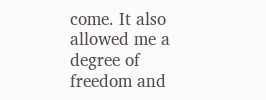come. It also allowed me a degree of freedom and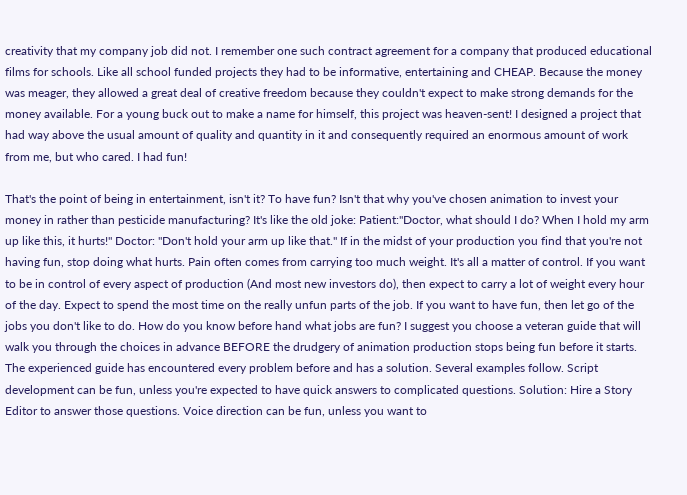creativity that my company job did not. I remember one such contract agreement for a company that produced educational films for schools. Like all school funded projects they had to be informative, entertaining and CHEAP. Because the money was meager, they allowed a great deal of creative freedom because they couldn't expect to make strong demands for the money available. For a young buck out to make a name for himself, this project was heaven-sent! I designed a project that had way above the usual amount of quality and quantity in it and consequently required an enormous amount of work from me, but who cared. I had fun!

That's the point of being in entertainment, isn't it? To have fun? Isn't that why you've chosen animation to invest your money in rather than pesticide manufacturing? It's like the old joke: Patient:"Doctor, what should I do? When I hold my arm up like this, it hurts!" Doctor: "Don't hold your arm up like that." If in the midst of your production you find that you're not having fun, stop doing what hurts. Pain often comes from carrying too much weight. It's all a matter of control. If you want to be in control of every aspect of production (And most new investors do), then expect to carry a lot of weight every hour of the day. Expect to spend the most time on the really unfun parts of the job. If you want to have fun, then let go of the jobs you don't like to do. How do you know before hand what jobs are fun? I suggest you choose a veteran guide that will walk you through the choices in advance BEFORE the drudgery of animation production stops being fun before it starts. The experienced guide has encountered every problem before and has a solution. Several examples follow. Script development can be fun, unless you're expected to have quick answers to complicated questions. Solution: Hire a Story Editor to answer those questions. Voice direction can be fun, unless you want to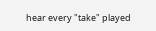hear every "take" played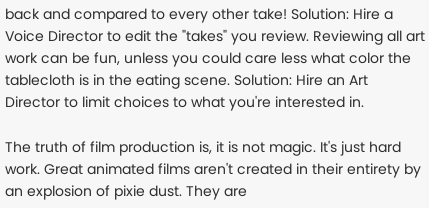back and compared to every other take! Solution: Hire a Voice Director to edit the "takes" you review. Reviewing all art work can be fun, unless you could care less what color the tablecloth is in the eating scene. Solution: Hire an Art Director to limit choices to what you're interested in.

The truth of film production is, it is not magic. It's just hard work. Great animated films aren't created in their entirety by an explosion of pixie dust. They are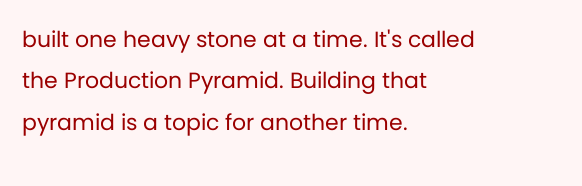built one heavy stone at a time. It's called the Production Pyramid. Building that pyramid is a topic for another time.